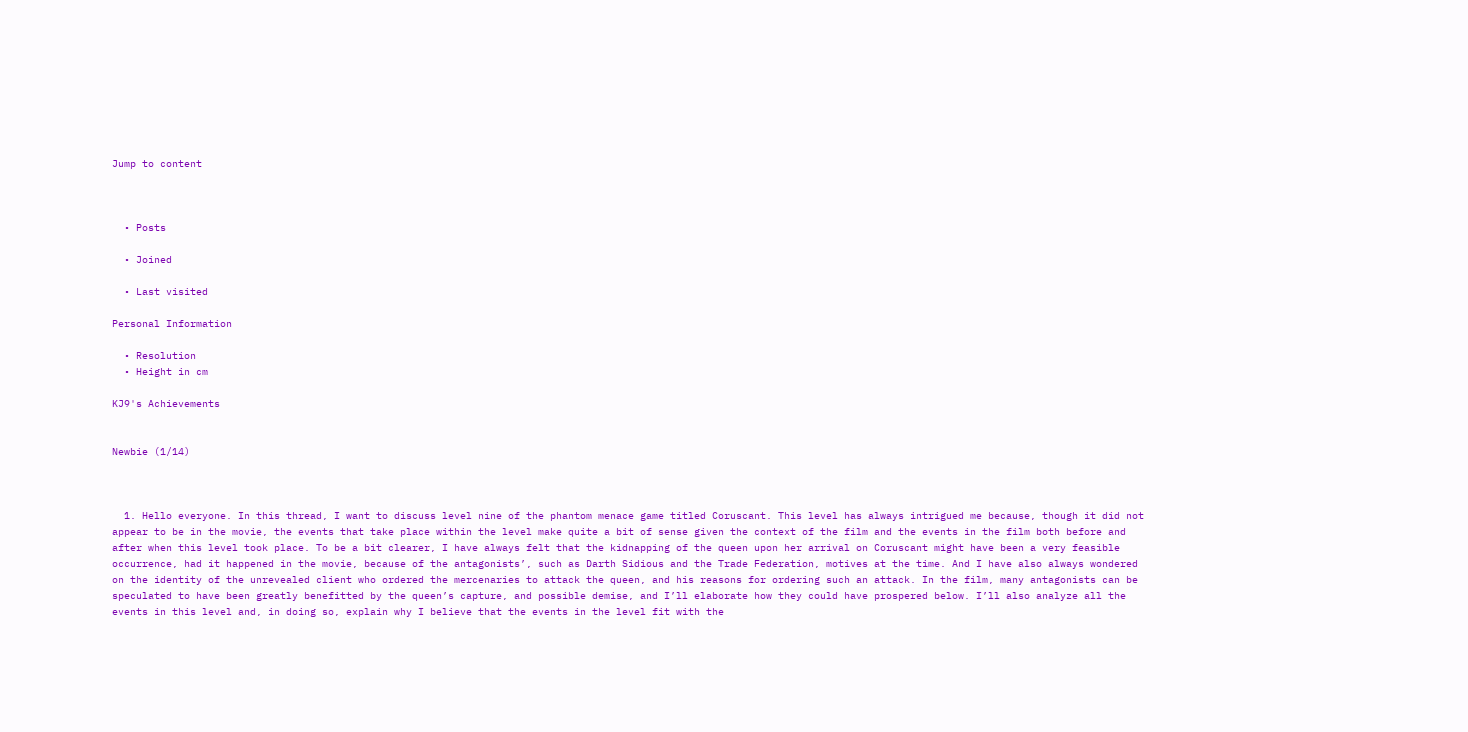Jump to content



  • Posts

  • Joined

  • Last visited

Personal Information

  • Resolution
  • Height in cm

KJ9's Achievements


Newbie (1/14)



  1. Hello everyone. In this thread, I want to discuss level nine of the phantom menace game titled Coruscant. This level has always intrigued me because, though it did not appear to be in the movie, the events that take place within the level make quite a bit of sense given the context of the film and the events in the film both before and after when this level took place. To be a bit clearer, I have always felt that the kidnapping of the queen upon her arrival on Coruscant might have been a very feasible occurrence, had it happened in the movie, because of the antagonists’, such as Darth Sidious and the Trade Federation, motives at the time. And I have also always wondered on the identity of the unrevealed client who ordered the mercenaries to attack the queen, and his reasons for ordering such an attack. In the film, many antagonists can be speculated to have been greatly benefitted by the queen’s capture, and possible demise, and I’ll elaborate how they could have prospered below. I’ll also analyze all the events in this level and, in doing so, explain why I believe that the events in the level fit with the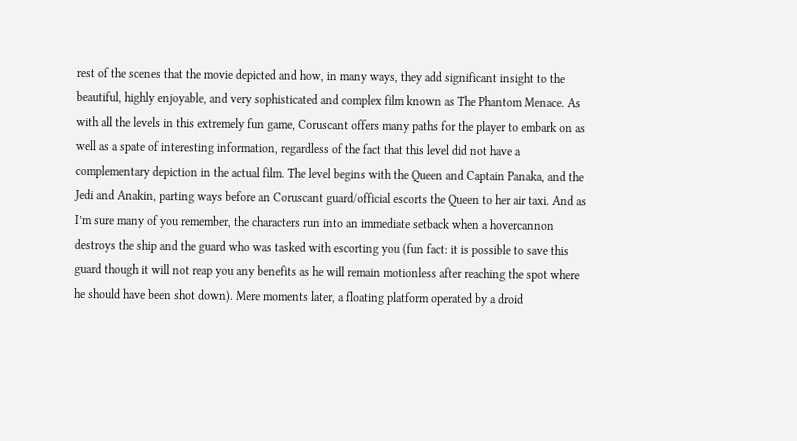rest of the scenes that the movie depicted and how, in many ways, they add significant insight to the beautiful, highly enjoyable, and very sophisticated and complex film known as The Phantom Menace. As with all the levels in this extremely fun game, Coruscant offers many paths for the player to embark on as well as a spate of interesting information, regardless of the fact that this level did not have a complementary depiction in the actual film. The level begins with the Queen and Captain Panaka, and the Jedi and Anakin, parting ways before an Coruscant guard/official escorts the Queen to her air taxi. And as I’m sure many of you remember, the characters run into an immediate setback when a hovercannon destroys the ship and the guard who was tasked with escorting you (fun fact: it is possible to save this guard though it will not reap you any benefits as he will remain motionless after reaching the spot where he should have been shot down). Mere moments later, a floating platform operated by a droid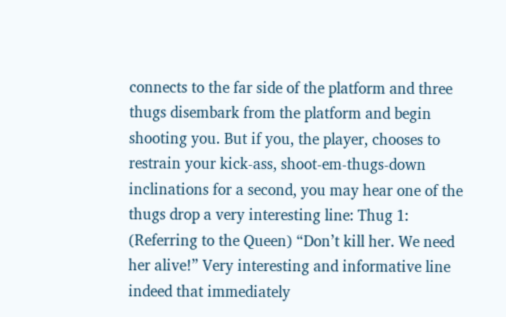connects to the far side of the platform and three thugs disembark from the platform and begin shooting you. But if you, the player, chooses to restrain your kick-ass, shoot-em-thugs-down inclinations for a second, you may hear one of the thugs drop a very interesting line: Thug 1: (Referring to the Queen) “Don’t kill her. We need her alive!” Very interesting and informative line indeed that immediately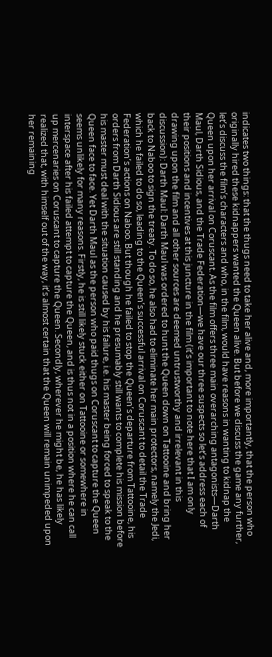indicates two things: that the thugs need to take her alive and, more importantly, that the person who originally hired these kidnappers wanted the Queen alive. But before we discuss the game any further, let’s discuss the film’s characters and who, in the film, would have reasons in wanting to kidnap the Queen upon her arrival on Coruscant. As the film offers three main overarching antagonists—Darth Maul, Darth Sidious, and the Trade Federation—we have our three suspects so let’s address each of their positions and incentives at this juncture in the film (it’s important to note here that I am only drawing upon the film and all other sources are deemed untrustworthy and irrelevant in this discussion): Darth Maul: Darth Maul was ordered to hunt the Queen down on Tattooine and bring her back to Naboo to sign the treaty. To do so, he also had to eliminate her main protectors, namely the Jedi, which he failed to do so, leading to the Queen’s successful arrival on Coruscant to detail the Trade Federation’s actions on Naboo. But though he failed to stop the Queen’s departure from Tattooine, his orders from Darth Sidious are still standing and he presumably still wants to complete his mission before his master must deal with the situation caused by his failure, i.e. his master being forced to speak to the Queen face to face. Yet Darth Maul as the person who paid thugs on Coruscant to capture the Queen seems unlikely for many reasons. Firstly, he is still likely stuck either on Tattooine or somewhere in interspace after his failed attempt to capture the Queen, and is thus not in a position where he can call up mercenaries on Coruscant to capture the Queen. Secondly, wherever he might be, he has likely realized that, with himself out of the way, it’s almost certain that the Queen will remain unimpeded upon her remaining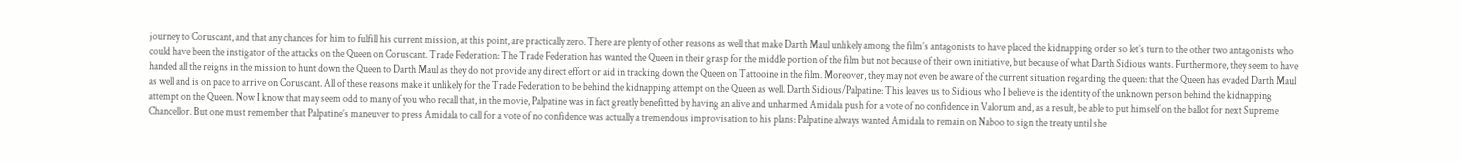journey to Coruscant, and that any chances for him to fulfill his current mission, at this point, are practically zero. There are plenty of other reasons as well that make Darth Maul unlikely among the film’s antagonists to have placed the kidnapping order so let’s turn to the other two antagonists who could have been the instigator of the attacks on the Queen on Coruscant. Trade Federation: The Trade Federation has wanted the Queen in their grasp for the middle portion of the film but not because of their own initiative, but because of what Darth Sidious wants. Furthermore, they seem to have handed all the reigns in the mission to hunt down the Queen to Darth Maul as they do not provide any direct effort or aid in tracking down the Queen on Tattooine in the film. Moreover, they may not even be aware of the current situation regarding the queen: that the Queen has evaded Darth Maul as well and is on pace to arrive on Coruscant. All of these reasons make it unlikely for the Trade Federation to be behind the kidnapping attempt on the Queen as well. Darth Sidious/Palpatine: This leaves us to Sidious who I believe is the identity of the unknown person behind the kidnapping attempt on the Queen. Now I know that may seem odd to many of you who recall that, in the movie, Palpatine was in fact greatly benefitted by having an alive and unharmed Amidala push for a vote of no confidence in Valorum and, as a result, be able to put himself on the ballot for next Supreme Chancellor. But one must remember that Palpatine’s maneuver to press Amidala to call for a vote of no confidence was actually a tremendous improvisation to his plans: Palpatine always wanted Amidala to remain on Naboo to sign the treaty until she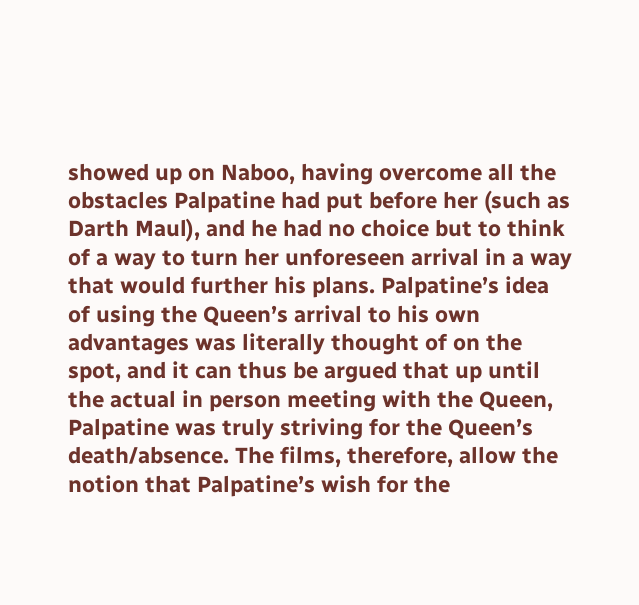showed up on Naboo, having overcome all the obstacles Palpatine had put before her (such as Darth Maul), and he had no choice but to think of a way to turn her unforeseen arrival in a way that would further his plans. Palpatine’s idea of using the Queen’s arrival to his own advantages was literally thought of on the spot, and it can thus be argued that up until the actual in person meeting with the Queen, Palpatine was truly striving for the Queen’s death/absence. The films, therefore, allow the notion that Palpatine’s wish for the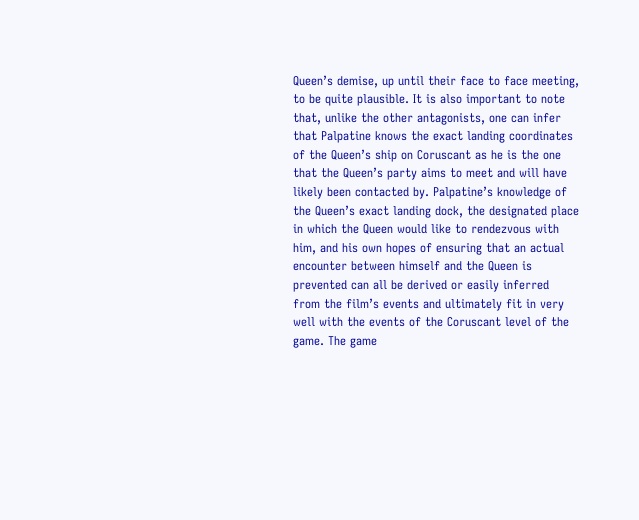Queen’s demise, up until their face to face meeting, to be quite plausible. It is also important to note that, unlike the other antagonists, one can infer that Palpatine knows the exact landing coordinates of the Queen’s ship on Coruscant as he is the one that the Queen’s party aims to meet and will have likely been contacted by. Palpatine’s knowledge of the Queen’s exact landing dock, the designated place in which the Queen would like to rendezvous with him, and his own hopes of ensuring that an actual encounter between himself and the Queen is prevented can all be derived or easily inferred from the film’s events and ultimately fit in very well with the events of the Coruscant level of the game. The game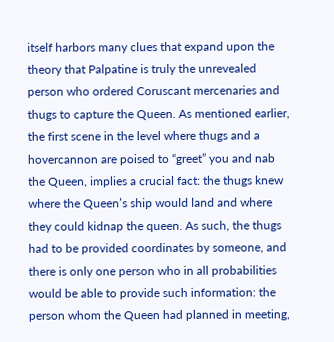itself harbors many clues that expand upon the theory that Palpatine is truly the unrevealed person who ordered Coruscant mercenaries and thugs to capture the Queen. As mentioned earlier, the first scene in the level where thugs and a hovercannon are poised to “greet” you and nab the Queen, implies a crucial fact: the thugs knew where the Queen’s ship would land and where they could kidnap the queen. As such, the thugs had to be provided coordinates by someone, and there is only one person who in all probabilities would be able to provide such information: the person whom the Queen had planned in meeting,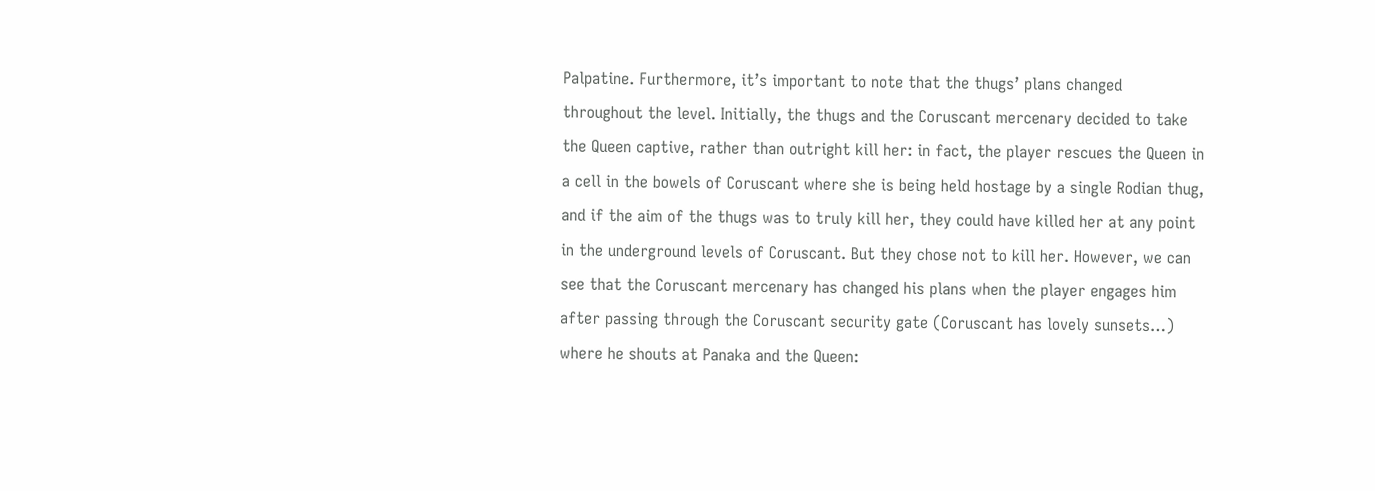Palpatine. Furthermore, it’s important to note that the thugs’ plans changed throughout the level. Initially, the thugs and the Coruscant mercenary decided to take the Queen captive, rather than outright kill her: in fact, the player rescues the Queen in a cell in the bowels of Coruscant where she is being held hostage by a single Rodian thug, and if the aim of the thugs was to truly kill her, they could have killed her at any point in the underground levels of Coruscant. But they chose not to kill her. However, we can see that the Coruscant mercenary has changed his plans when the player engages him after passing through the Coruscant security gate (Coruscant has lovely sunsets…) where he shouts at Panaka and the Queen: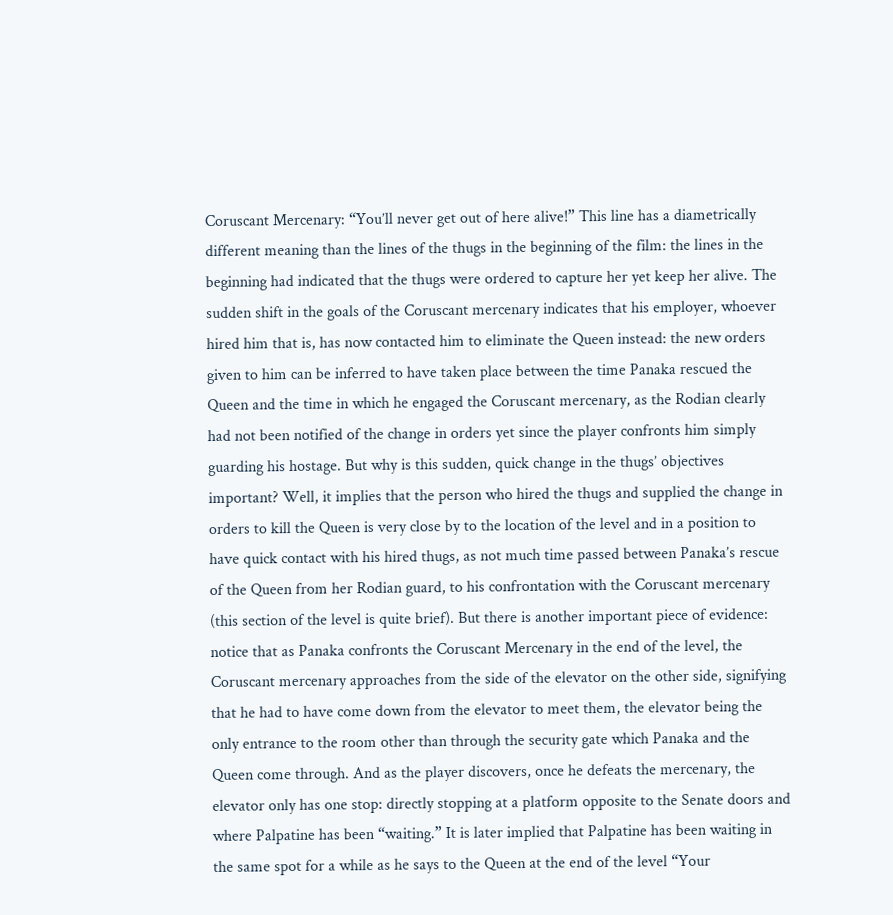Coruscant Mercenary: “You’ll never get out of here alive!” This line has a diametrically different meaning than the lines of the thugs in the beginning of the film: the lines in the beginning had indicated that the thugs were ordered to capture her yet keep her alive. The sudden shift in the goals of the Coruscant mercenary indicates that his employer, whoever hired him that is, has now contacted him to eliminate the Queen instead: the new orders given to him can be inferred to have taken place between the time Panaka rescued the Queen and the time in which he engaged the Coruscant mercenary, as the Rodian clearly had not been notified of the change in orders yet since the player confronts him simply guarding his hostage. But why is this sudden, quick change in the thugs’ objectives important? Well, it implies that the person who hired the thugs and supplied the change in orders to kill the Queen is very close by to the location of the level and in a position to have quick contact with his hired thugs, as not much time passed between Panaka’s rescue of the Queen from her Rodian guard, to his confrontation with the Coruscant mercenary (this section of the level is quite brief). But there is another important piece of evidence: notice that as Panaka confronts the Coruscant Mercenary in the end of the level, the Coruscant mercenary approaches from the side of the elevator on the other side, signifying that he had to have come down from the elevator to meet them, the elevator being the only entrance to the room other than through the security gate which Panaka and the Queen come through. And as the player discovers, once he defeats the mercenary, the elevator only has one stop: directly stopping at a platform opposite to the Senate doors and where Palpatine has been “waiting.” It is later implied that Palpatine has been waiting in the same spot for a while as he says to the Queen at the end of the level “Your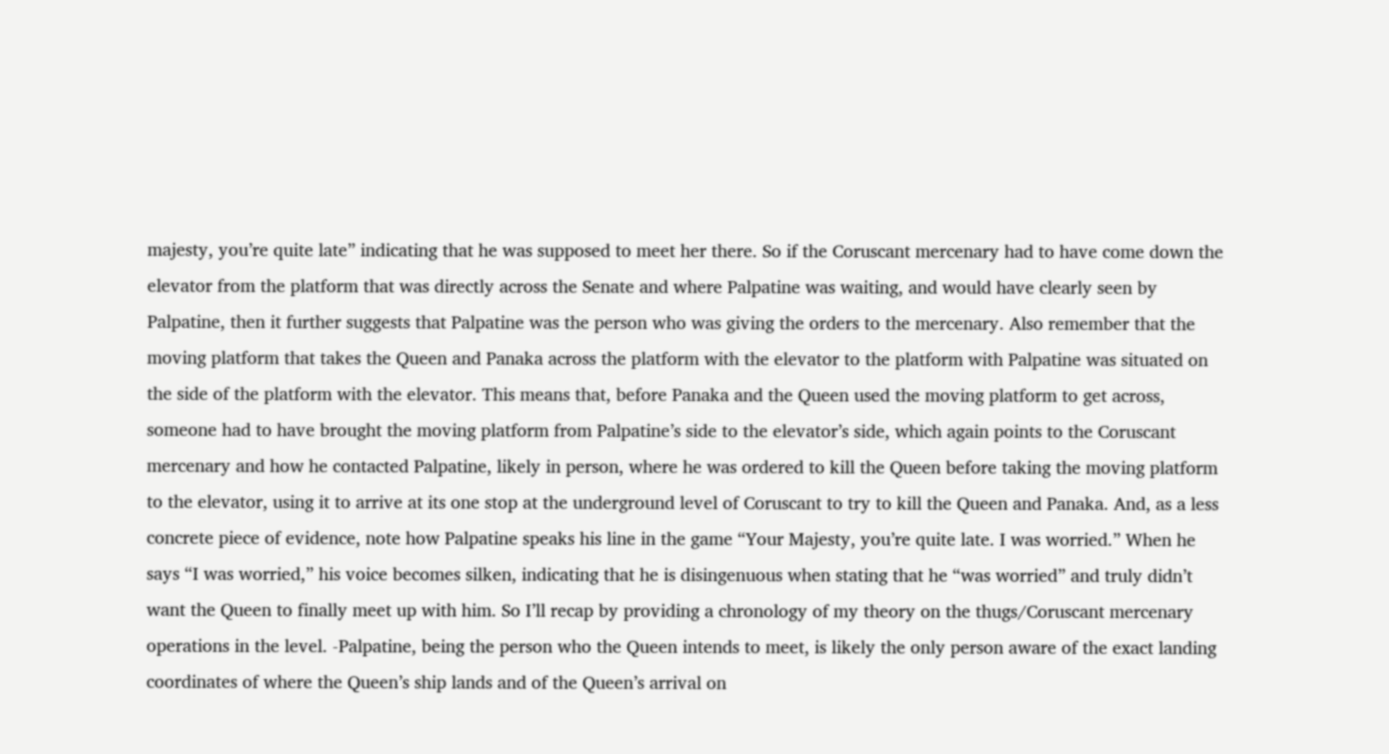majesty, you’re quite late” indicating that he was supposed to meet her there. So if the Coruscant mercenary had to have come down the elevator from the platform that was directly across the Senate and where Palpatine was waiting, and would have clearly seen by Palpatine, then it further suggests that Palpatine was the person who was giving the orders to the mercenary. Also remember that the moving platform that takes the Queen and Panaka across the platform with the elevator to the platform with Palpatine was situated on the side of the platform with the elevator. This means that, before Panaka and the Queen used the moving platform to get across, someone had to have brought the moving platform from Palpatine’s side to the elevator’s side, which again points to the Coruscant mercenary and how he contacted Palpatine, likely in person, where he was ordered to kill the Queen before taking the moving platform to the elevator, using it to arrive at its one stop at the underground level of Coruscant to try to kill the Queen and Panaka. And, as a less concrete piece of evidence, note how Palpatine speaks his line in the game “Your Majesty, you’re quite late. I was worried.” When he says “I was worried,” his voice becomes silken, indicating that he is disingenuous when stating that he “was worried” and truly didn’t want the Queen to finally meet up with him. So I’ll recap by providing a chronology of my theory on the thugs/Coruscant mercenary operations in the level. -Palpatine, being the person who the Queen intends to meet, is likely the only person aware of the exact landing coordinates of where the Queen’s ship lands and of the Queen’s arrival on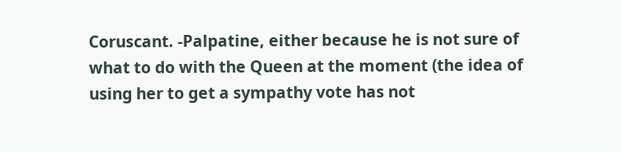Coruscant. -Palpatine, either because he is not sure of what to do with the Queen at the moment (the idea of using her to get a sympathy vote has not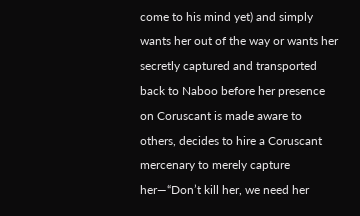come to his mind yet) and simply wants her out of the way or wants her secretly captured and transported back to Naboo before her presence on Coruscant is made aware to others, decides to hire a Coruscant mercenary to merely capture her—“Don’t kill her, we need her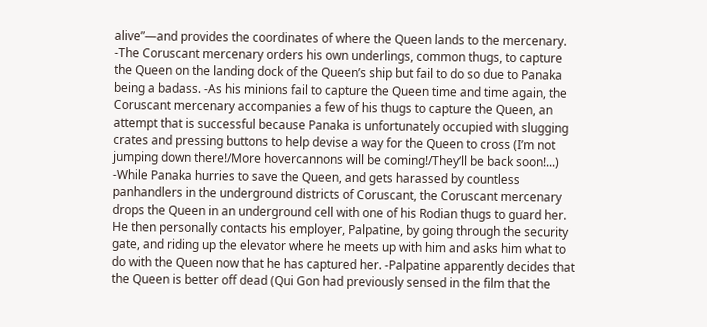alive”—and provides the coordinates of where the Queen lands to the mercenary. -The Coruscant mercenary orders his own underlings, common thugs, to capture the Queen on the landing dock of the Queen’s ship but fail to do so due to Panaka being a badass. -As his minions fail to capture the Queen time and time again, the Coruscant mercenary accompanies a few of his thugs to capture the Queen, an attempt that is successful because Panaka is unfortunately occupied with slugging crates and pressing buttons to help devise a way for the Queen to cross (I’m not jumping down there!/More hovercannons will be coming!/They’ll be back soon!...) -While Panaka hurries to save the Queen, and gets harassed by countless panhandlers in the underground districts of Coruscant, the Coruscant mercenary drops the Queen in an underground cell with one of his Rodian thugs to guard her. He then personally contacts his employer, Palpatine, by going through the security gate, and riding up the elevator where he meets up with him and asks him what to do with the Queen now that he has captured her. -Palpatine apparently decides that the Queen is better off dead (Qui Gon had previously sensed in the film that the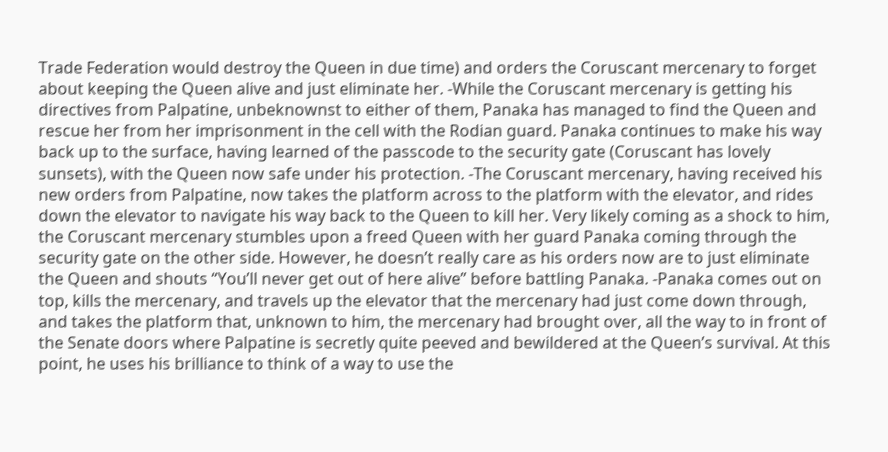Trade Federation would destroy the Queen in due time) and orders the Coruscant mercenary to forget about keeping the Queen alive and just eliminate her. -While the Coruscant mercenary is getting his directives from Palpatine, unbeknownst to either of them, Panaka has managed to find the Queen and rescue her from her imprisonment in the cell with the Rodian guard. Panaka continues to make his way back up to the surface, having learned of the passcode to the security gate (Coruscant has lovely sunsets), with the Queen now safe under his protection. -The Coruscant mercenary, having received his new orders from Palpatine, now takes the platform across to the platform with the elevator, and rides down the elevator to navigate his way back to the Queen to kill her. Very likely coming as a shock to him, the Coruscant mercenary stumbles upon a freed Queen with her guard Panaka coming through the security gate on the other side. However, he doesn’t really care as his orders now are to just eliminate the Queen and shouts “You’ll never get out of here alive” before battling Panaka. -Panaka comes out on top, kills the mercenary, and travels up the elevator that the mercenary had just come down through, and takes the platform that, unknown to him, the mercenary had brought over, all the way to in front of the Senate doors where Palpatine is secretly quite peeved and bewildered at the Queen’s survival. At this point, he uses his brilliance to think of a way to use the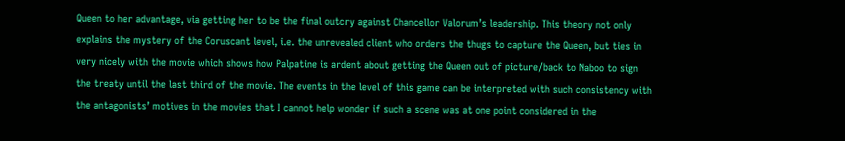Queen to her advantage, via getting her to be the final outcry against Chancellor Valorum’s leadership. This theory not only explains the mystery of the Coruscant level, i.e. the unrevealed client who orders the thugs to capture the Queen, but ties in very nicely with the movie which shows how Palpatine is ardent about getting the Queen out of picture/back to Naboo to sign the treaty until the last third of the movie. The events in the level of this game can be interpreted with such consistency with the antagonists’ motives in the movies that I cannot help wonder if such a scene was at one point considered in the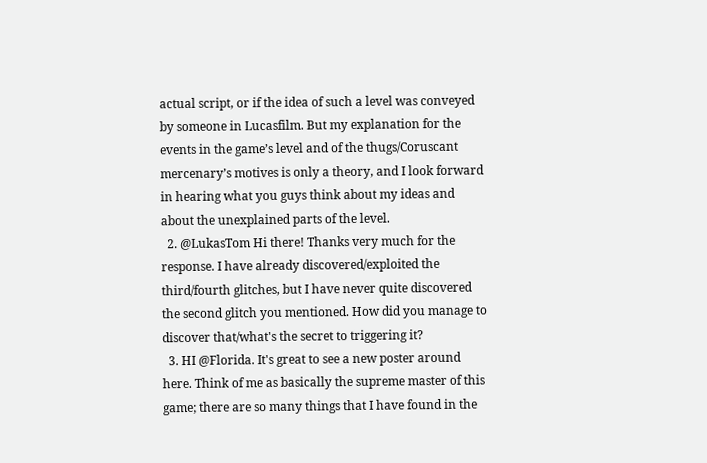actual script, or if the idea of such a level was conveyed by someone in Lucasfilm. But my explanation for the events in the game’s level and of the thugs/Coruscant mercenary’s motives is only a theory, and I look forward in hearing what you guys think about my ideas and about the unexplained parts of the level.
  2. @LukasTom Hi there! Thanks very much for the response. I have already discovered/exploited the third/fourth glitches, but I have never quite discovered the second glitch you mentioned. How did you manage to discover that/what's the secret to triggering it?
  3. HI @Florida. It's great to see a new poster around here. Think of me as basically the supreme master of this game; there are so many things that I have found in the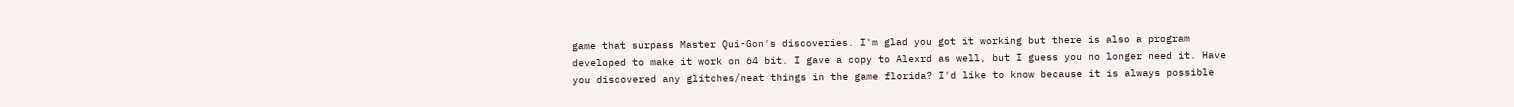game that surpass Master Qui-Gon's discoveries. I'm glad you got it working but there is also a program developed to make it work on 64 bit. I gave a copy to Alexrd as well, but I guess you no longer need it. Have you discovered any glitches/neat things in the game florida? I'd like to know because it is always possible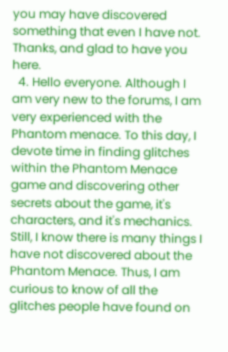you may have discovered something that even I have not. Thanks, and glad to have you here.
  4. Hello everyone. Although I am very new to the forums, I am very experienced with the Phantom menace. To this day, I devote time in finding glitches within the Phantom Menace game and discovering other secrets about the game, it's characters, and it's mechanics. Still, I know there is many things I have not discovered about the Phantom Menace. Thus, I am curious to know of all the glitches people have found on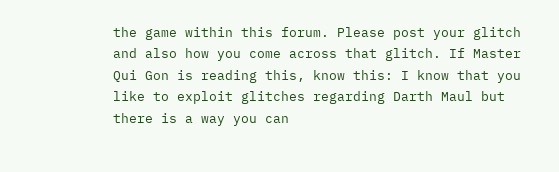the game within this forum. Please post your glitch and also how you come across that glitch. If Master Qui Gon is reading this, know this: I know that you like to exploit glitches regarding Darth Maul but there is a way you can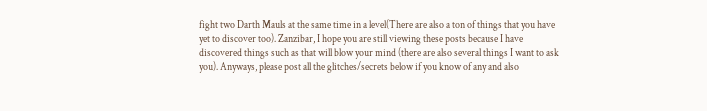fight two Darth Mauls at the same time in a level(There are also a ton of things that you have yet to discover too). Zanzibar, I hope you are still viewing these posts because I have discovered things such as that will blow your mind (there are also several things I want to ask you). Anyways, please post all the glitches/secrets below if you know of any and also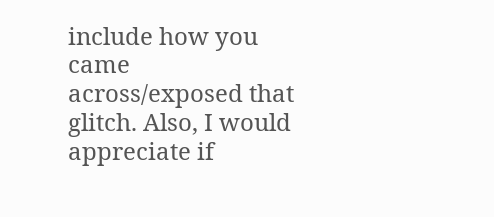include how you came across/exposed that glitch. Also, I would appreciate if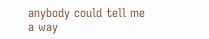anybody could tell me a way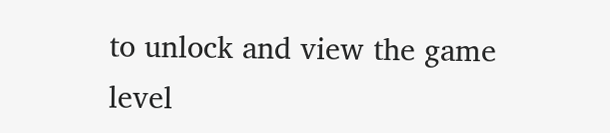to unlock and view the game level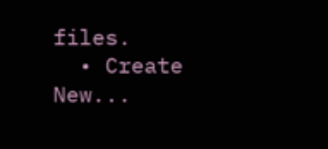files.
  • Create New...